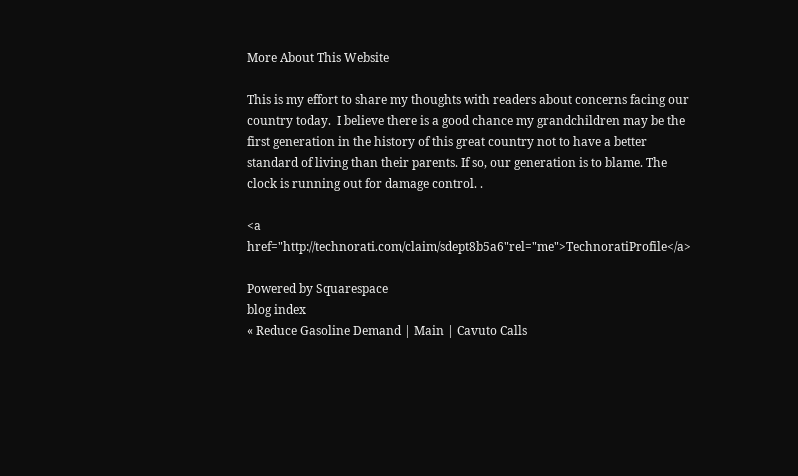More About This Website

This is my effort to share my thoughts with readers about concerns facing our country today.  I believe there is a good chance my grandchildren may be the first generation in the history of this great country not to have a better standard of living than their parents. If so, our generation is to blame. The clock is running out for damage control. .

<a href="http://technorati.com/claim/sdept8b5a6"rel="me">TechnoratiProfile</a>

Powered by Squarespace
blog index
« Reduce Gasoline Demand | Main | Cavuto Calls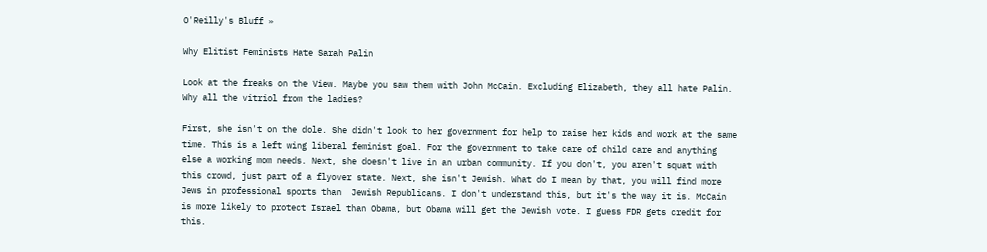O'Reilly's Bluff »

Why Elitist Feminists Hate Sarah Palin

Look at the freaks on the View. Maybe you saw them with John McCain. Excluding Elizabeth, they all hate Palin. Why all the vitriol from the ladies?

First, she isn't on the dole. She didn't look to her government for help to raise her kids and work at the same time. This is a left wing liberal feminist goal. For the government to take care of child care and anything else a working mom needs. Next, she doesn't live in an urban community. If you don't, you aren't squat with this crowd, just part of a flyover state. Next, she isn't Jewish. What do I mean by that, you will find more Jews in professional sports than  Jewish Republicans. I don't understand this, but it's the way it is. McCain is more likely to protect Israel than Obama, but Obama will get the Jewish vote. I guess FDR gets credit for this.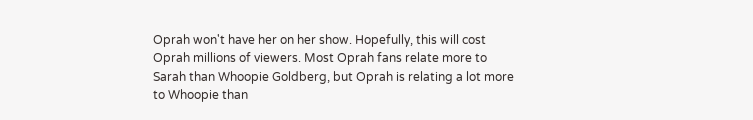Oprah won't have her on her show. Hopefully, this will cost Oprah millions of viewers. Most Oprah fans relate more to Sarah than Whoopie Goldberg, but Oprah is relating a lot more to Whoopie than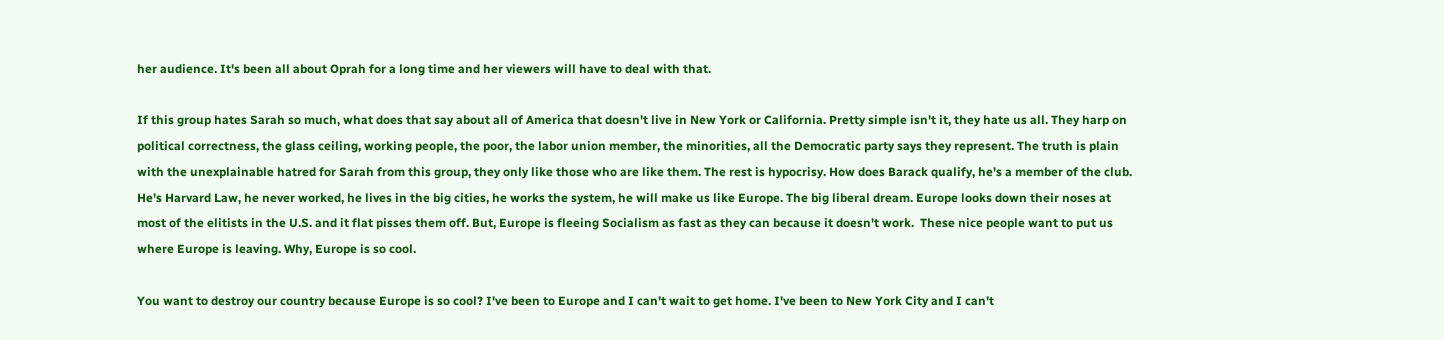her audience. It's been all about Oprah for a long time and her viewers will have to deal with that.

If this group hates Sarah so much, what does that say about all of America that doesn't live in New York or California. Pretty simple isn't it, they hate us all. They harp on political correctness, the glass ceiling, working people, the poor, the labor union member, the minorities, all the Democratic party says they represent. The truth is plain with the unexplainable hatred for Sarah from this group, they only like those who are like them. The rest is hypocrisy. How does Barack qualify, he's a member of the club. He's Harvard Law, he never worked, he lives in the big cities, he works the system, he will make us like Europe. The big liberal dream. Europe looks down their noses at most of the elitists in the U.S. and it flat pisses them off. But, Europe is fleeing Socialism as fast as they can because it doesn't work.  These nice people want to put us where Europe is leaving. Why, Europe is so cool.

You want to destroy our country because Europe is so cool? I've been to Europe and I can't wait to get home. I've been to New York City and I can't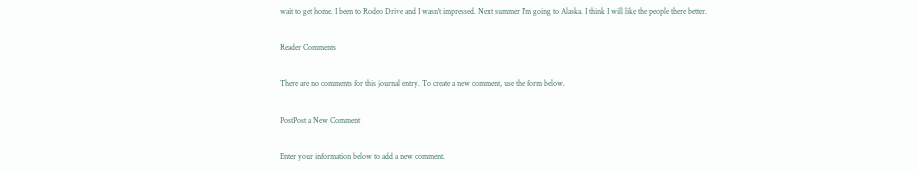wait to get home. I been to Rodeo Drive and I wasn't impressed. Next summer I'm going to Alaska. I think I will like the people there better.

Reader Comments

There are no comments for this journal entry. To create a new comment, use the form below.

PostPost a New Comment

Enter your information below to add a new comment.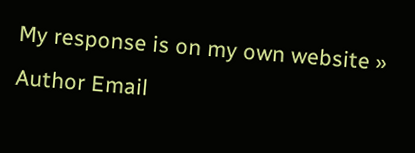My response is on my own website »
Author Email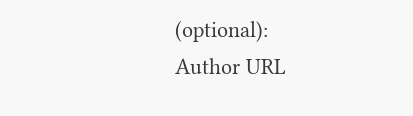(optional):
Author URL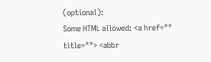(optional):
Some HTML allowed: <a href="" title=""> <abbr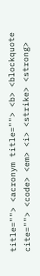title=""> <acronym title=""> <b> <blockquote cite=""> <code> <em> <i> <strike> <strong>